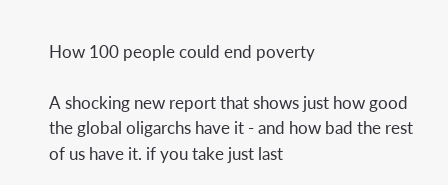How 100 people could end poverty

A shocking new report that shows just how good the global oligarchs have it - and how bad the rest of us have it. if you take just last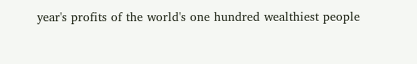year's profits of the world's one hundred wealthiest people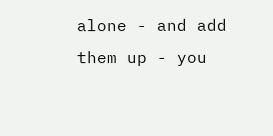alone - and add them up - you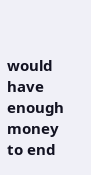would have enough money to end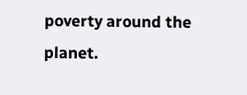poverty around the planet.